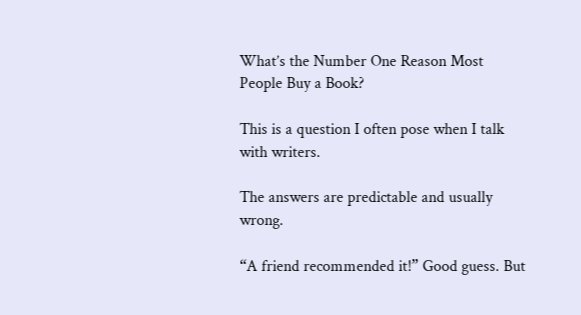What’s the Number One Reason Most People Buy a Book?

This is a question I often pose when I talk with writers.

The answers are predictable and usually wrong.

“A friend recommended it!” Good guess. But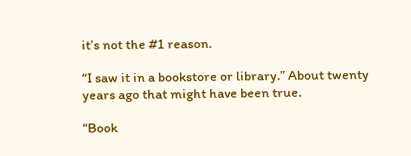it’s not the #1 reason.

“I saw it in a bookstore or library.” About twenty years ago that might have been true.

“Book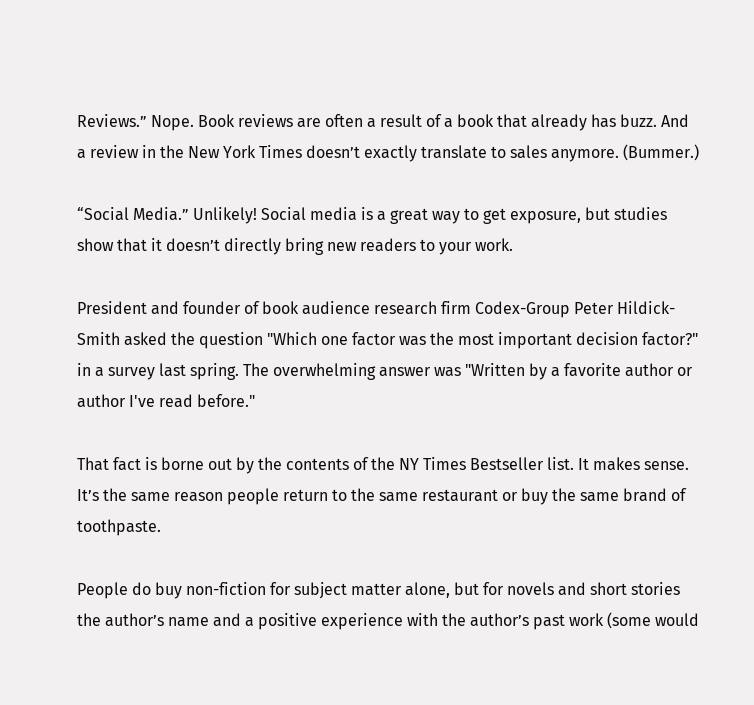Reviews.” Nope. Book reviews are often a result of a book that already has buzz. And a review in the New York Times doesn’t exactly translate to sales anymore. (Bummer.)

“Social Media.” Unlikely! Social media is a great way to get exposure, but studies show that it doesn’t directly bring new readers to your work.

President and founder of book audience research firm Codex-Group Peter Hildick-Smith asked the question "Which one factor was the most important decision factor?" in a survey last spring. The overwhelming answer was "Written by a favorite author or author I've read before."

That fact is borne out by the contents of the NY Times Bestseller list. It makes sense. It’s the same reason people return to the same restaurant or buy the same brand of toothpaste.

People do buy non-fiction for subject matter alone, but for novels and short stories the author’s name and a positive experience with the author’s past work (some would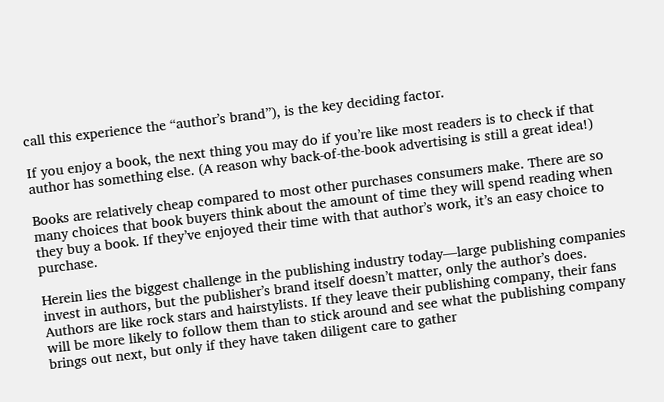call this experience the “author’s brand”), is the key deciding factor.

If you enjoy a book, the next thing you may do if you’re like most readers is to check if that author has something else. (A reason why back-of-the-book advertising is still a great idea!)

Books are relatively cheap compared to most other purchases consumers make. There are so many choices that book buyers think about the amount of time they will spend reading when they buy a book. If they’ve enjoyed their time with that author’s work, it’s an easy choice to purchase.

Herein lies the biggest challenge in the publishing industry today—large publishing companies invest in authors, but the publisher’s brand itself doesn’t matter, only the author’s does. Authors are like rock stars and hairstylists. If they leave their publishing company, their fans will be more likely to follow them than to stick around and see what the publishing company brings out next, but only if they have taken diligent care to gather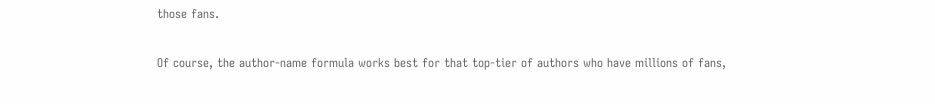those fans.

Of course, the author-name formula works best for that top-tier of authors who have millions of fans,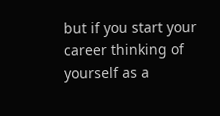but if you start your career thinking of yourself as a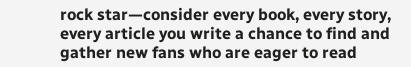rock star—consider every book, every story, every article you write a chance to find and gather new fans who are eager to read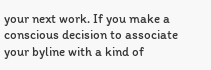your next work. If you make a conscious decision to associate your byline with a kind of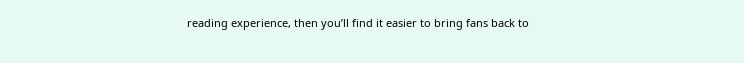reading experience, then you’ll find it easier to bring fans back to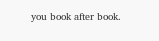you book after book.